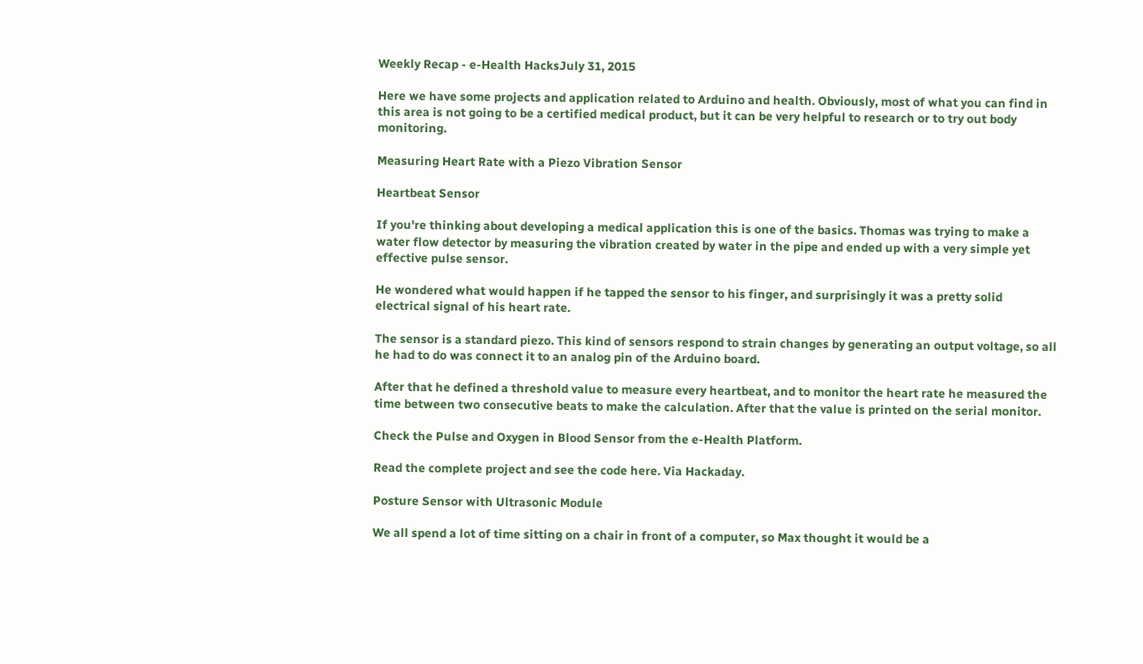Weekly Recap - e-Health HacksJuly 31, 2015

Here we have some projects and application related to Arduino and health. Obviously, most of what you can find in this area is not going to be a certified medical product, but it can be very helpful to research or to try out body monitoring.

Measuring Heart Rate with a Piezo Vibration Sensor

Heartbeat Sensor

If you're thinking about developing a medical application this is one of the basics. Thomas was trying to make a water flow detector by measuring the vibration created by water in the pipe and ended up with a very simple yet effective pulse sensor.

He wondered what would happen if he tapped the sensor to his finger, and surprisingly it was a pretty solid electrical signal of his heart rate.

The sensor is a standard piezo. This kind of sensors respond to strain changes by generating an output voltage, so all he had to do was connect it to an analog pin of the Arduino board.

After that he defined a threshold value to measure every heartbeat, and to monitor the heart rate he measured the time between two consecutive beats to make the calculation. After that the value is printed on the serial monitor.

Check the Pulse and Oxygen in Blood Sensor from the e-Health Platform.

Read the complete project and see the code here. Via Hackaday.

Posture Sensor with Ultrasonic Module

We all spend a lot of time sitting on a chair in front of a computer, so Max thought it would be a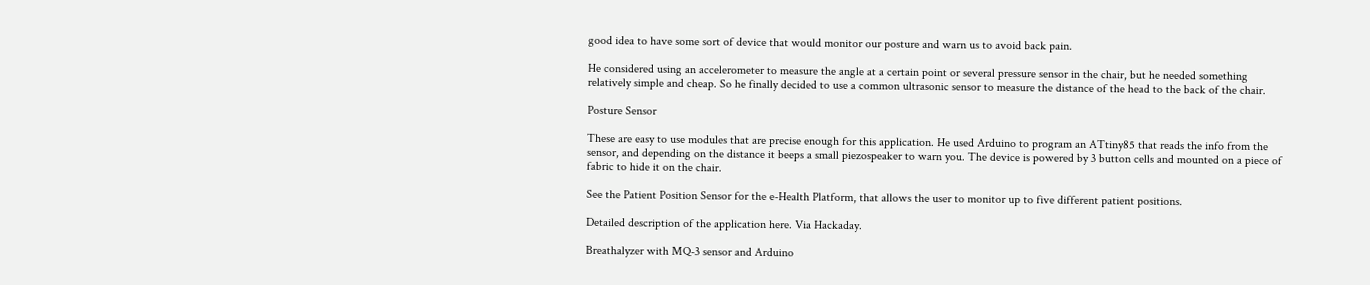good idea to have some sort of device that would monitor our posture and warn us to avoid back pain.

He considered using an accelerometer to measure the angle at a certain point or several pressure sensor in the chair, but he needed something relatively simple and cheap. So he finally decided to use a common ultrasonic sensor to measure the distance of the head to the back of the chair.

Posture Sensor

These are easy to use modules that are precise enough for this application. He used Arduino to program an ATtiny85 that reads the info from the sensor, and depending on the distance it beeps a small piezospeaker to warn you. The device is powered by 3 button cells and mounted on a piece of fabric to hide it on the chair.

See the Patient Position Sensor for the e-Health Platform, that allows the user to monitor up to five different patient positions.

Detailed description of the application here. Via Hackaday.

Breathalyzer with MQ-3 sensor and Arduino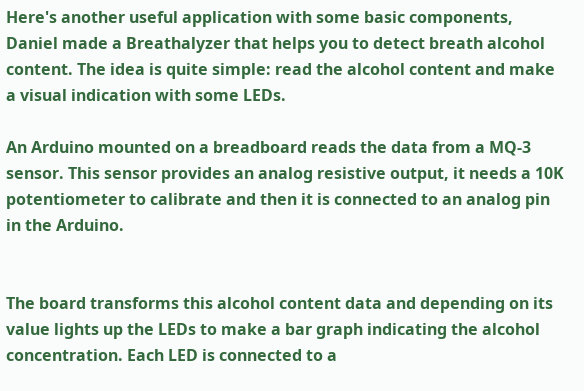Here's another useful application with some basic components, Daniel made a Breathalyzer that helps you to detect breath alcohol content. The idea is quite simple: read the alcohol content and make a visual indication with some LEDs.

An Arduino mounted on a breadboard reads the data from a MQ-3 sensor. This sensor provides an analog resistive output, it needs a 10K potentiometer to calibrate and then it is connected to an analog pin in the Arduino.


The board transforms this alcohol content data and depending on its value lights up the LEDs to make a bar graph indicating the alcohol concentration. Each LED is connected to a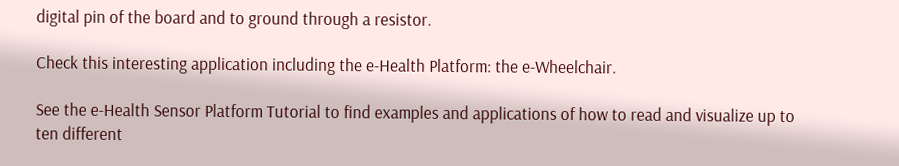digital pin of the board and to ground through a resistor.

Check this interesting application including the e-Health Platform: the e-Wheelchair.

See the e-Health Sensor Platform Tutorial to find examples and applications of how to read and visualize up to ten different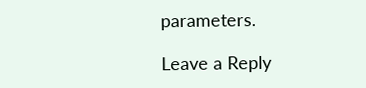parameters.

Leave a Reply